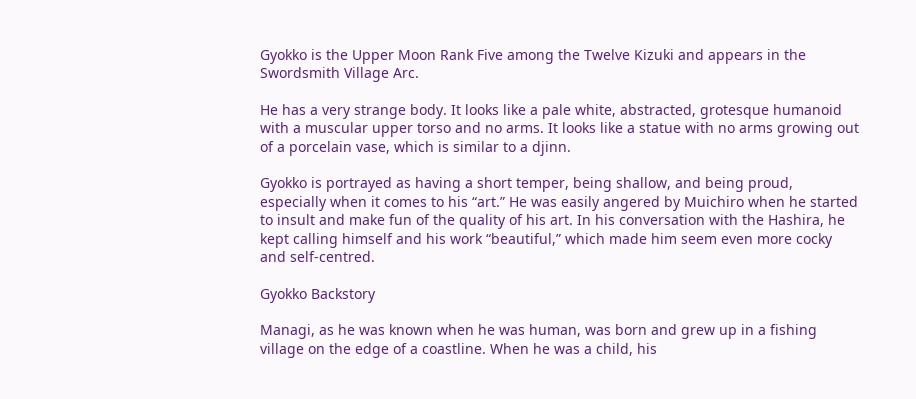Gyokko is the Upper Moon Rank Five among the Twelve Kizuki and appears in the Swordsmith Village Arc.

He has a very strange body. It looks like a pale white, abstracted, grotesque humanoid with a muscular upper torso and no arms. It looks like a statue with no arms growing out of a porcelain vase, which is similar to a djinn.

Gyokko is portrayed as having a short temper, being shallow, and being proud, especially when it comes to his “art.” He was easily angered by Muichiro when he started to insult and make fun of the quality of his art. In his conversation with the Hashira, he kept calling himself and his work “beautiful,” which made him seem even more cocky and self-centred.

Gyokko Backstory

Managi, as he was known when he was human, was born and grew up in a fishing village on the edge of a coastline. When he was a child, his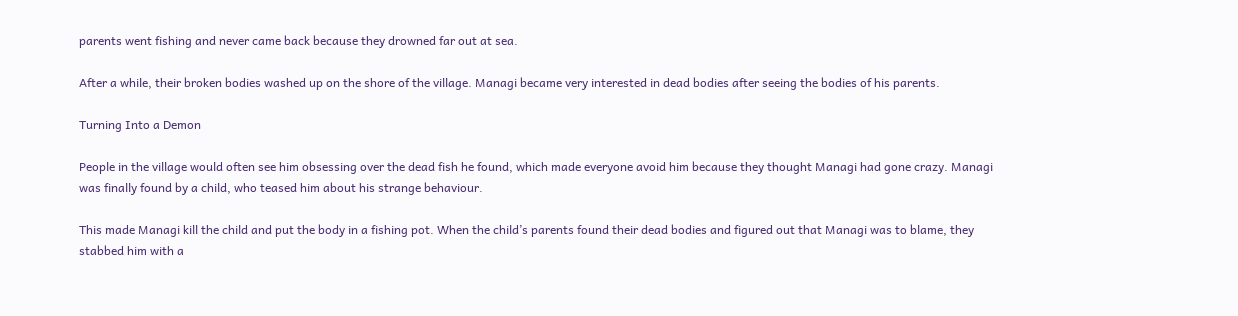parents went fishing and never came back because they drowned far out at sea.

After a while, their broken bodies washed up on the shore of the village. Managi became very interested in dead bodies after seeing the bodies of his parents.

Turning Into a Demon

People in the village would often see him obsessing over the dead fish he found, which made everyone avoid him because they thought Managi had gone crazy. Managi was finally found by a child, who teased him about his strange behaviour.

This made Managi kill the child and put the body in a fishing pot. When the child’s parents found their dead bodies and figured out that Managi was to blame, they stabbed him with a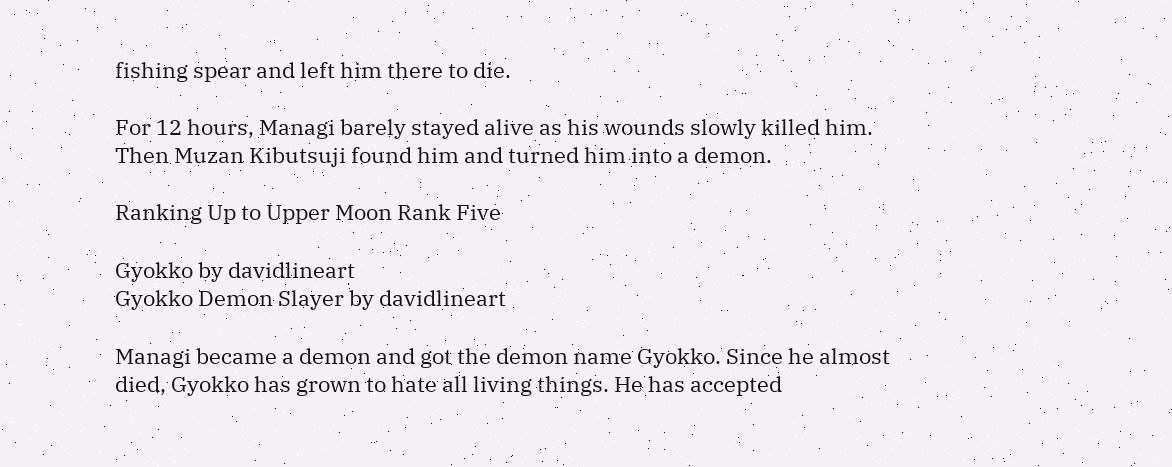fishing spear and left him there to die.

For 12 hours, Managi barely stayed alive as his wounds slowly killed him. Then Muzan Kibutsuji found him and turned him into a demon.

Ranking Up to Upper Moon Rank Five

Gyokko by davidlineart
Gyokko Demon Slayer by davidlineart

Managi became a demon and got the demon name Gyokko. Since he almost died, Gyokko has grown to hate all living things. He has accepted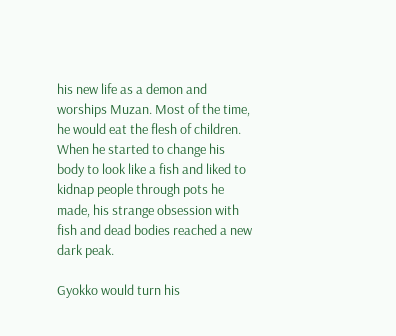his new life as a demon and worships Muzan. Most of the time, he would eat the flesh of children. When he started to change his body to look like a fish and liked to kidnap people through pots he made, his strange obsession with fish and dead bodies reached a new dark peak.

Gyokko would turn his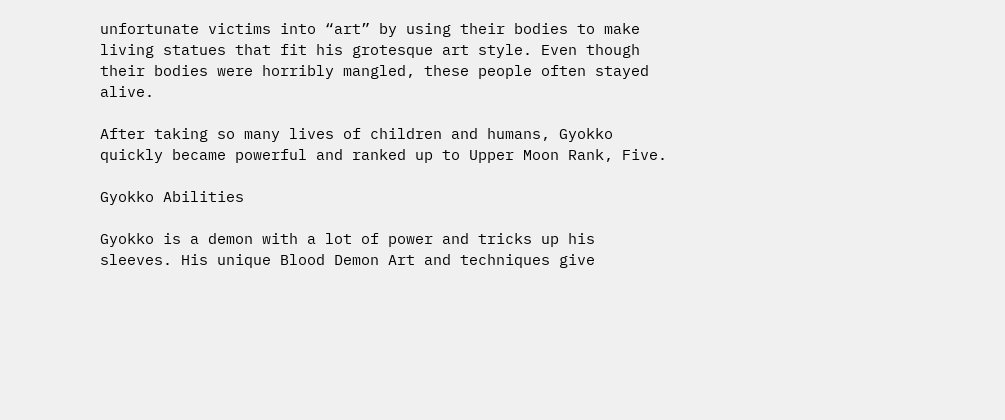unfortunate victims into “art” by using their bodies to make living statues that fit his grotesque art style. Even though their bodies were horribly mangled, these people often stayed alive.

After taking so many lives of children and humans, Gyokko quickly became powerful and ranked up to Upper Moon Rank, Five.

Gyokko Abilities

Gyokko is a demon with a lot of power and tricks up his sleeves. His unique Blood Demon Art and techniques give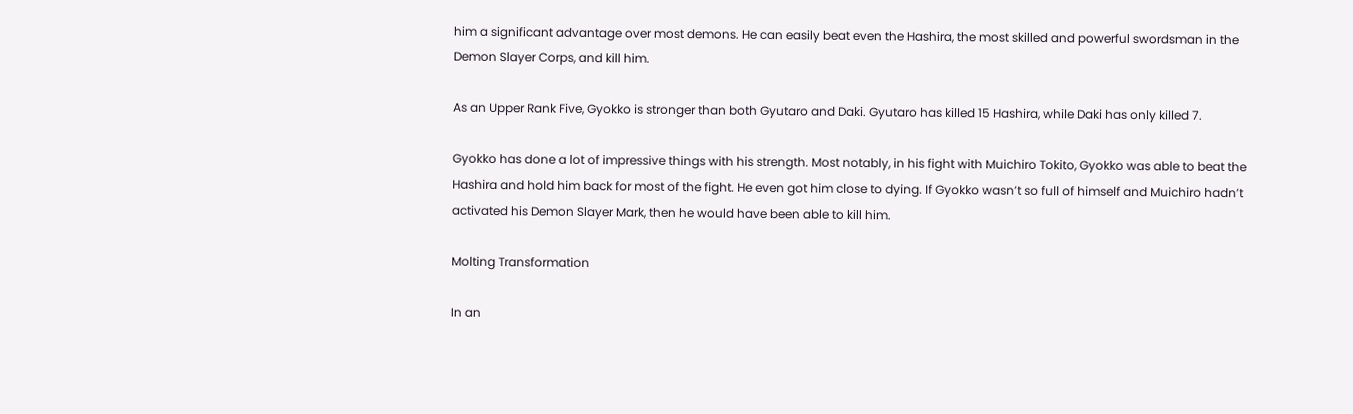him a significant advantage over most demons. He can easily beat even the Hashira, the most skilled and powerful swordsman in the Demon Slayer Corps, and kill him.

As an Upper Rank Five, Gyokko is stronger than both Gyutaro and Daki. Gyutaro has killed 15 Hashira, while Daki has only killed 7.

Gyokko has done a lot of impressive things with his strength. Most notably, in his fight with Muichiro Tokito, Gyokko was able to beat the Hashira and hold him back for most of the fight. He even got him close to dying. If Gyokko wasn’t so full of himself and Muichiro hadn’t activated his Demon Slayer Mark, then he would have been able to kill him.

Molting Transformation

In an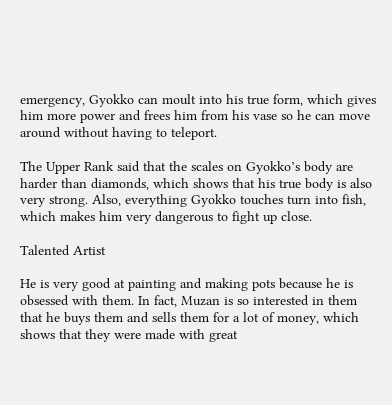emergency, Gyokko can moult into his true form, which gives him more power and frees him from his vase so he can move around without having to teleport.

The Upper Rank said that the scales on Gyokko’s body are harder than diamonds, which shows that his true body is also very strong. Also, everything Gyokko touches turn into fish, which makes him very dangerous to fight up close.

Talented Artist

He is very good at painting and making pots because he is obsessed with them. In fact, Muzan is so interested in them that he buys them and sells them for a lot of money, which shows that they were made with great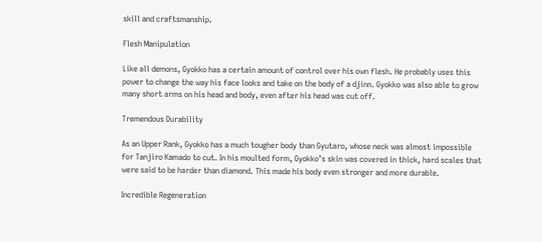skill and craftsmanship.

Flesh Manipulation

Like all demons, Gyokko has a certain amount of control over his own flesh. He probably uses this power to change the way his face looks and take on the body of a djinn. Gyokko was also able to grow many short arms on his head and body, even after his head was cut off.

Tremendous Durability

As an Upper Rank, Gyokko has a much tougher body than Gyutaro, whose neck was almost impossible for Tanjiro Kamado to cut. In his moulted form, Gyokko’s skin was covered in thick, hard scales that were said to be harder than diamond. This made his body even stronger and more durable.

Incredible Regeneration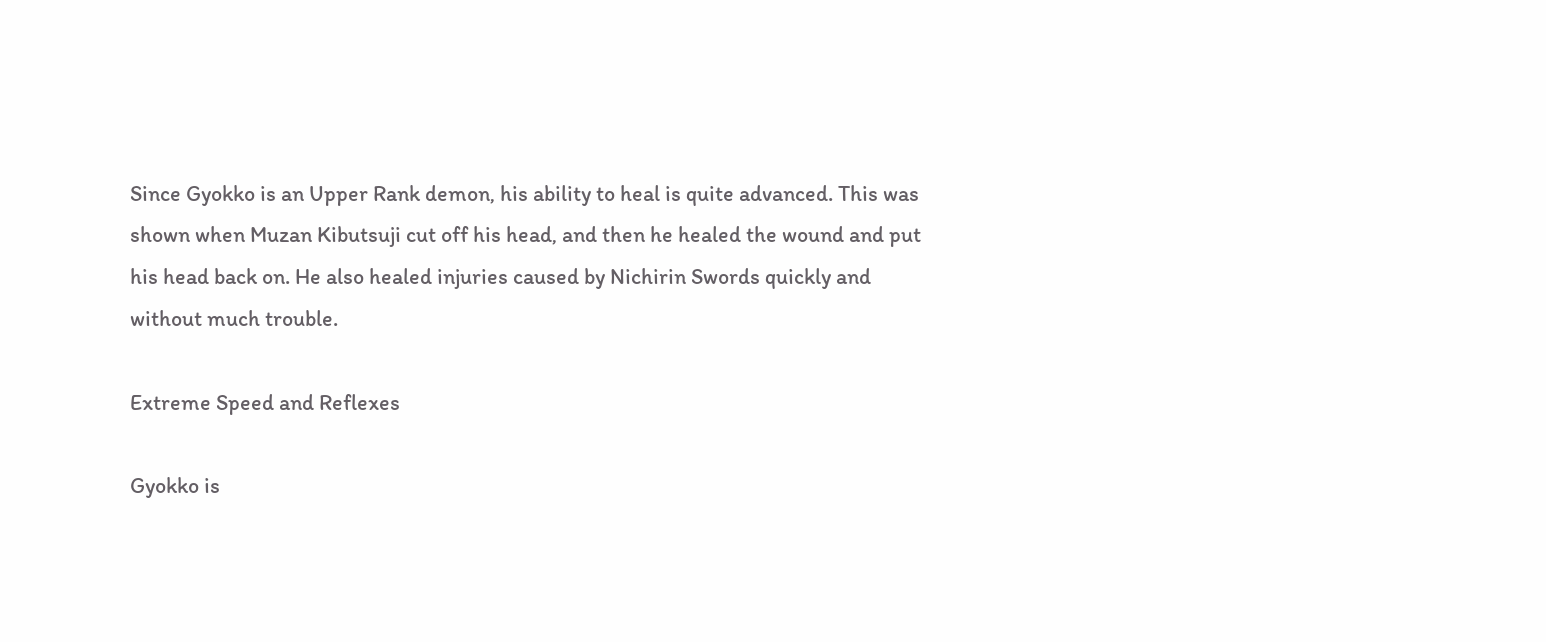Since Gyokko is an Upper Rank demon, his ability to heal is quite advanced. This was shown when Muzan Kibutsuji cut off his head, and then he healed the wound and put his head back on. He also healed injuries caused by Nichirin Swords quickly and without much trouble.

Extreme Speed and Reflexes

Gyokko is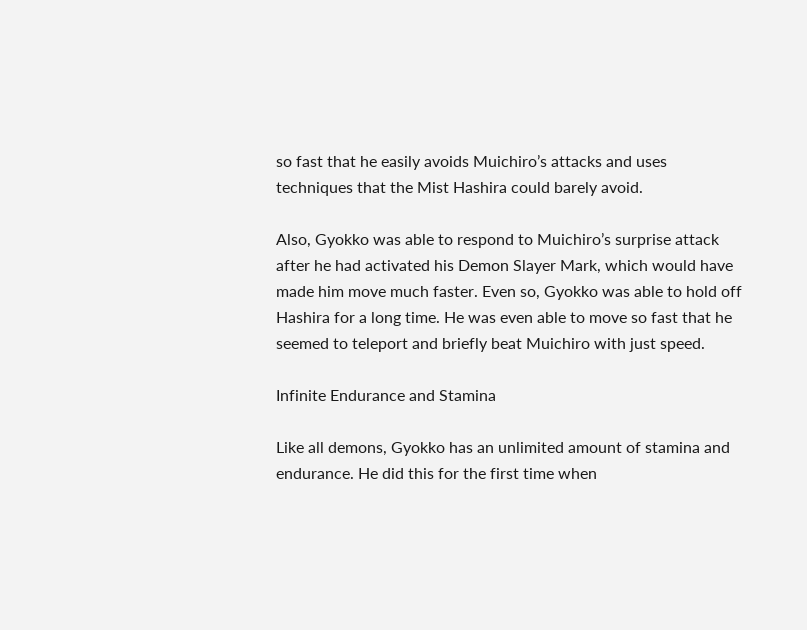so fast that he easily avoids Muichiro’s attacks and uses techniques that the Mist Hashira could barely avoid.

Also, Gyokko was able to respond to Muichiro’s surprise attack after he had activated his Demon Slayer Mark, which would have made him move much faster. Even so, Gyokko was able to hold off Hashira for a long time. He was even able to move so fast that he seemed to teleport and briefly beat Muichiro with just speed.

Infinite Endurance and Stamina

Like all demons, Gyokko has an unlimited amount of stamina and endurance. He did this for the first time when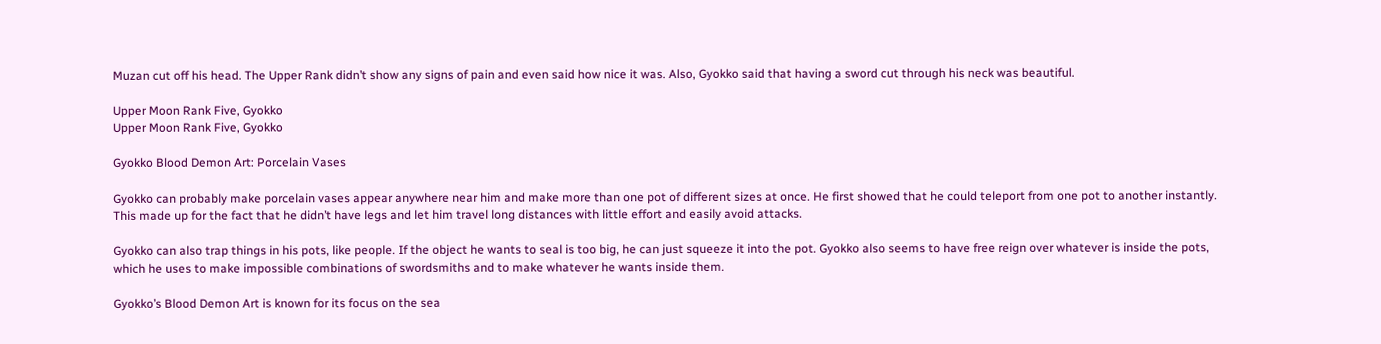Muzan cut off his head. The Upper Rank didn’t show any signs of pain and even said how nice it was. Also, Gyokko said that having a sword cut through his neck was beautiful.

Upper Moon Rank Five, Gyokko
Upper Moon Rank Five, Gyokko

Gyokko Blood Demon Art: Porcelain Vases

Gyokko can probably make porcelain vases appear anywhere near him and make more than one pot of different sizes at once. He first showed that he could teleport from one pot to another instantly. This made up for the fact that he didn’t have legs and let him travel long distances with little effort and easily avoid attacks.

Gyokko can also trap things in his pots, like people. If the object he wants to seal is too big, he can just squeeze it into the pot. Gyokko also seems to have free reign over whatever is inside the pots, which he uses to make impossible combinations of swordsmiths and to make whatever he wants inside them.

Gyokko’s Blood Demon Art is known for its focus on the sea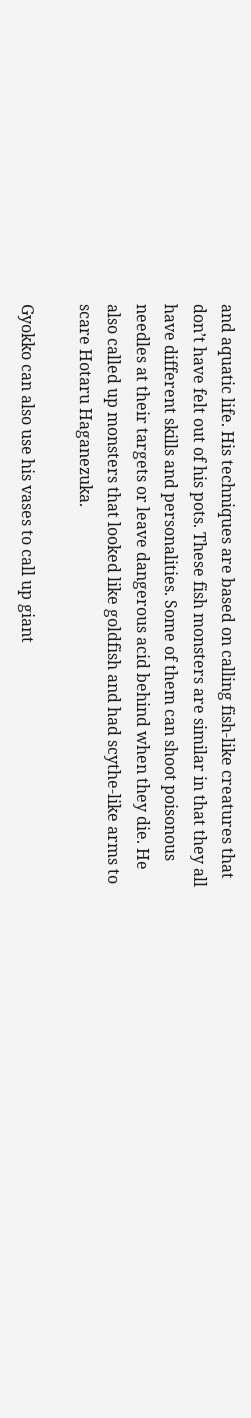and aquatic life. His techniques are based on calling fish-like creatures that don’t have felt out of his pots. These fish monsters are similar in that they all have different skills and personalities. Some of them can shoot poisonous needles at their targets or leave dangerous acid behind when they die. He also called up monsters that looked like goldfish and had scythe-like arms to scare Hotaru Haganezuka.

Gyokko can also use his vases to call up giant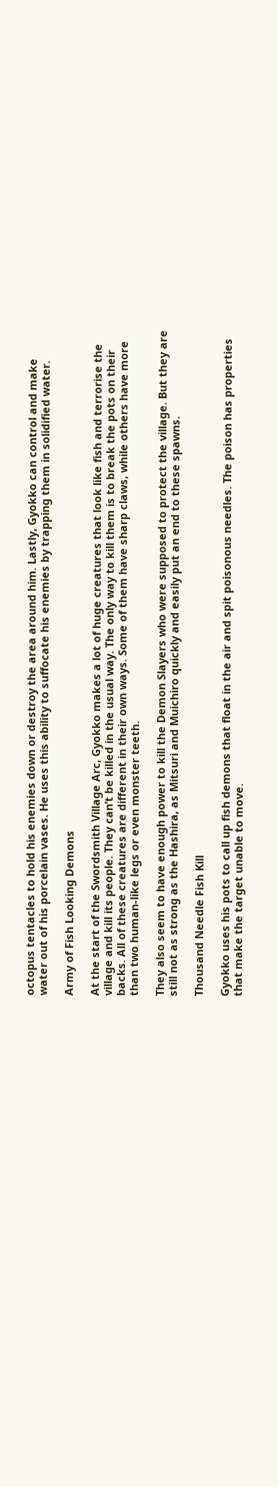octopus tentacles to hold his enemies down or destroy the area around him. Lastly, Gyokko can control and make water out of his porcelain vases. He uses this ability to suffocate his enemies by trapping them in solidified water.

Army of Fish Looking Demons

At the start of the Swordsmith Village Arc, Gyokko makes a lot of huge creatures that look like fish and terrorise the village and kill its people. They can’t be killed in the usual way. The only way to kill them is to break the pots on their backs. All of these creatures are different in their own ways. Some of them have sharp claws, while others have more than two human-like legs or even monster teeth.

They also seem to have enough power to kill the Demon Slayers who were supposed to protect the village. But they are still not as strong as the Hashira, as Mitsuri and Muichiro quickly and easily put an end to these spawns.

Thousand Needle Fish Kill

Gyokko uses his pots to call up fish demons that float in the air and spit poisonous needles. The poison has properties that make the target unable to move.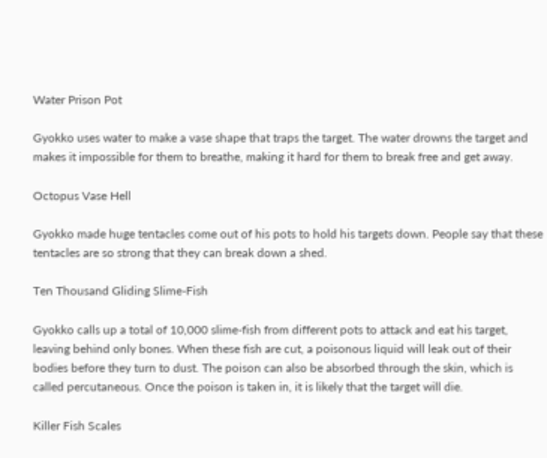Water Prison Pot

Gyokko uses water to make a vase shape that traps the target. The water drowns the target and makes it impossible for them to breathe, making it hard for them to break free and get away.

Octopus Vase Hell

Gyokko made huge tentacles come out of his pots to hold his targets down. People say that these tentacles are so strong that they can break down a shed.

Ten Thousand Gliding Slime-Fish

Gyokko calls up a total of 10,000 slime-fish from different pots to attack and eat his target, leaving behind only bones. When these fish are cut, a poisonous liquid will leak out of their bodies before they turn to dust. The poison can also be absorbed through the skin, which is called percutaneous. Once the poison is taken in, it is likely that the target will die.

Killer Fish Scales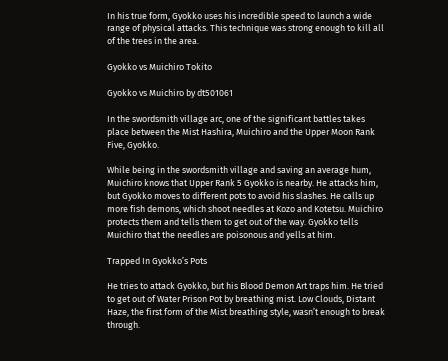In his true form, Gyokko uses his incredible speed to launch a wide range of physical attacks. This technique was strong enough to kill all of the trees in the area.

Gyokko vs Muichiro Tokito

Gyokko vs Muichiro by dt501061

In the swordsmith village arc, one of the significant battles takes place between the Mist Hashira, Muichiro and the Upper Moon Rank Five, Gyokko.

While being in the swordsmith village and saving an average hum, Muichiro knows that Upper Rank 5 Gyokko is nearby. He attacks him, but Gyokko moves to different pots to avoid his slashes. He calls up more fish demons, which shoot needles at Kozo and Kotetsu. Muichiro protects them and tells them to get out of the way. Gyokko tells Muichiro that the needles are poisonous and yells at him.

Trapped In Gyokko’s Pots

He tries to attack Gyokko, but his Blood Demon Art traps him. He tried to get out of Water Prison Pot by breathing mist. Low Clouds, Distant Haze, the first form of the Mist breathing style, wasn’t enough to break through.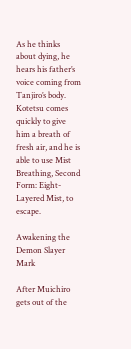As he thinks about dying, he hears his father’s voice coming from Tanjiro’s body. Kotetsu comes quickly to give him a breath of fresh air, and he is able to use Mist Breathing, Second Form: Eight-Layered Mist, to escape.

Awakening the Demon Slayer Mark

After Muichiro gets out of the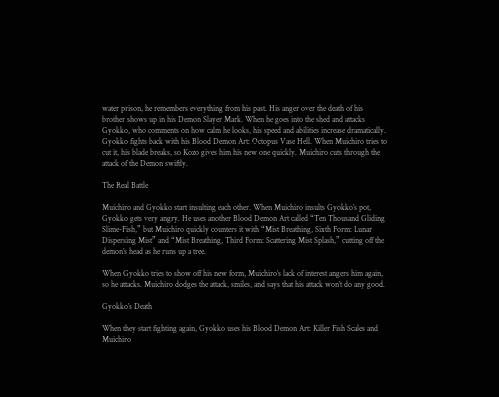water prison, he remembers everything from his past. His anger over the death of his brother shows up in his Demon Slayer Mark. When he goes into the shed and attacks Gyokko, who comments on how calm he looks, his speed and abilities increase dramatically. Gyokko fights back with his Blood Demon Art: Octopus Vase Hell. When Muichiro tries to cut it, his blade breaks, so Kozo gives him his new one quickly. Muichiro cuts through the attack of the Demon swiftly.

The Real Battle

Muichiro and Gyokko start insulting each other. When Muichiro insults Gyokko’s pot, Gyokko gets very angry. He uses another Blood Demon Art called “Ten Thousand Gliding Slime-Fish,” but Muichiro quickly counters it with “Mist Breathing, Sixth Form: Lunar Dispersing Mist” and “Mist Breathing, Third Form: Scattering Mist Splash,” cutting off the demon’s head as he runs up a tree.

When Gyokko tries to show off his new form, Muichiro’s lack of interest angers him again, so he attacks. Muichiro dodges the attack, smiles, and says that his attack won’t do any good.

Gyokko’s Death

When they start fighting again, Gyokko uses his Blood Demon Art: Killer Fish Scales and Muichiro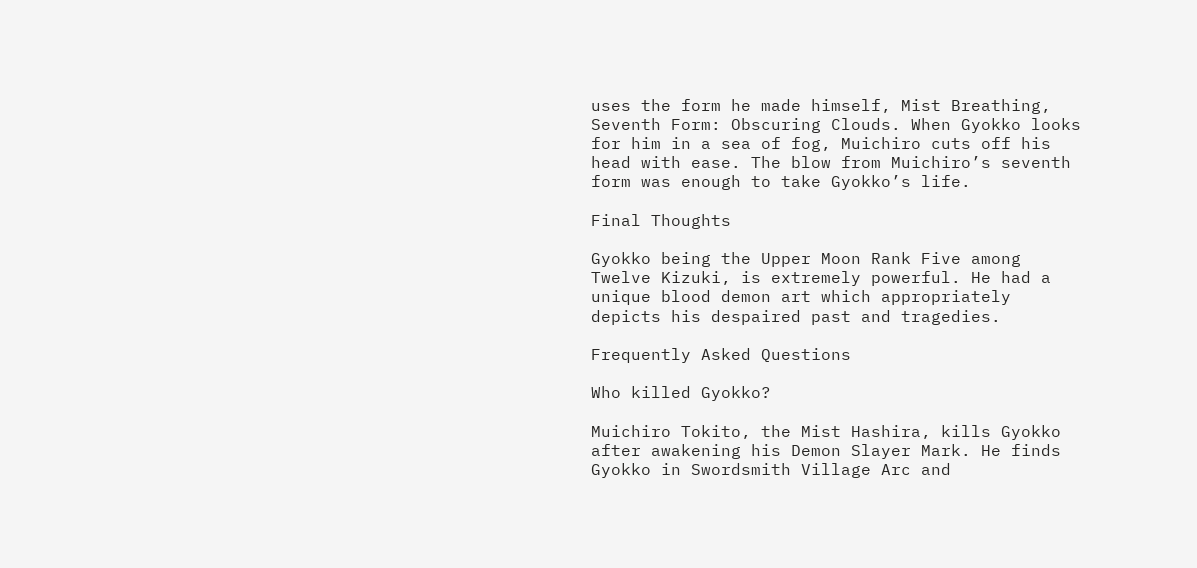uses the form he made himself, Mist Breathing, Seventh Form: Obscuring Clouds. When Gyokko looks for him in a sea of fog, Muichiro cuts off his head with ease. The blow from Muichiro’s seventh form was enough to take Gyokko’s life.

Final Thoughts

Gyokko being the Upper Moon Rank Five among Twelve Kizuki, is extremely powerful. He had a unique blood demon art which appropriately depicts his despaired past and tragedies.

Frequently Asked Questions

Who killed Gyokko?

Muichiro Tokito, the Mist Hashira, kills Gyokko after awakening his Demon Slayer Mark. He finds Gyokko in Swordsmith Village Arc and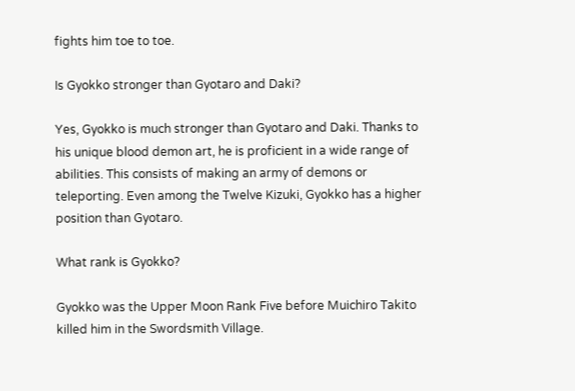fights him toe to toe.

Is Gyokko stronger than Gyotaro and Daki?

Yes, Gyokko is much stronger than Gyotaro and Daki. Thanks to his unique blood demon art, he is proficient in a wide range of abilities. This consists of making an army of demons or teleporting. Even among the Twelve Kizuki, Gyokko has a higher position than Gyotaro.

What rank is Gyokko?

Gyokko was the Upper Moon Rank Five before Muichiro Takito killed him in the Swordsmith Village.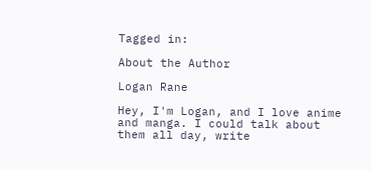Tagged in:

About the Author

Logan Rane

Hey, I'm Logan, and I love anime and manga. I could talk about them all day, write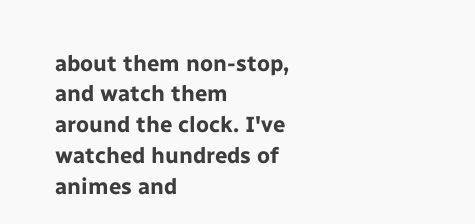about them non-stop, and watch them around the clock. I've watched hundreds of animes and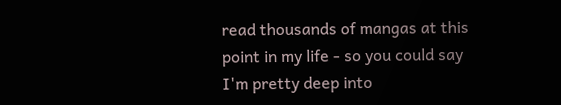read thousands of mangas at this point in my life - so you could say I'm pretty deep into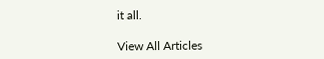it all.

View All Articles